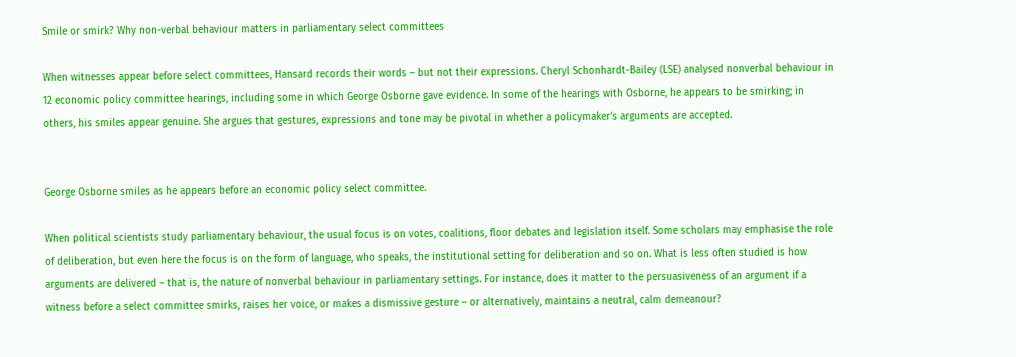Smile or smirk? Why non-verbal behaviour matters in parliamentary select committees

When witnesses appear before select committees, Hansard records their words – but not their expressions. Cheryl Schonhardt-Bailey (LSE) analysed nonverbal behaviour in 12 economic policy committee hearings, including some in which George Osborne gave evidence. In some of the hearings with Osborne, he appears to be smirking; in others, his smiles appear genuine. She argues that gestures, expressions and tone may be pivotal in whether a policymaker’s arguments are accepted.


George Osborne smiles as he appears before an economic policy select committee.

When political scientists study parliamentary behaviour, the usual focus is on votes, coalitions, floor debates and legislation itself. Some scholars may emphasise the role of deliberation, but even here the focus is on the form of language, who speaks, the institutional setting for deliberation and so on. What is less often studied is how arguments are delivered – that is, the nature of nonverbal behaviour in parliamentary settings. For instance, does it matter to the persuasiveness of an argument if a witness before a select committee smirks, raises her voice, or makes a dismissive gesture – or alternatively, maintains a neutral, calm demeanour?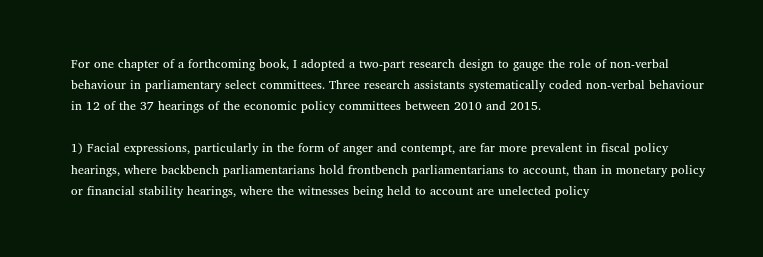For one chapter of a forthcoming book, I adopted a two-part research design to gauge the role of non-verbal behaviour in parliamentary select committees. Three research assistants systematically coded non-verbal behaviour in 12 of the 37 hearings of the economic policy committees between 2010 and 2015.

1) Facial expressions, particularly in the form of anger and contempt, are far more prevalent in fiscal policy hearings, where backbench parliamentarians hold frontbench parliamentarians to account, than in monetary policy or financial stability hearings, where the witnesses being held to account are unelected policy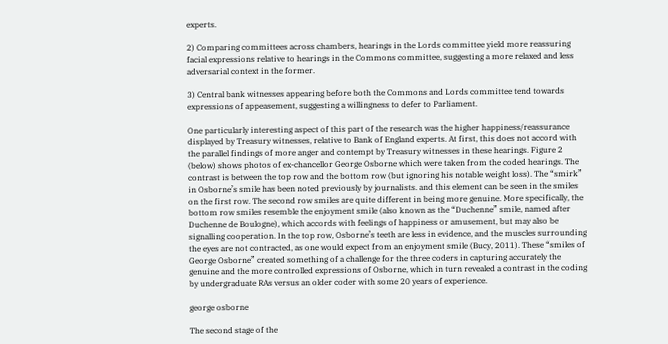experts.

2) Comparing committees across chambers, hearings in the Lords committee yield more reassuring facial expressions relative to hearings in the Commons committee, suggesting a more relaxed and less adversarial context in the former.

3) Central bank witnesses appearing before both the Commons and Lords committee tend towards expressions of appeasement, suggesting a willingness to defer to Parliament.

One particularly interesting aspect of this part of the research was the higher happiness/reassurance displayed by Treasury witnesses, relative to Bank of England experts. At first, this does not accord with the parallel findings of more anger and contempt by Treasury witnesses in these hearings. Figure 2 (below) shows photos of ex-chancellor George Osborne which were taken from the coded hearings. The contrast is between the top row and the bottom row (but ignoring his notable weight loss). The “smirk” in Osborne’s smile has been noted previously by journalists. and this element can be seen in the smiles on the first row. The second row smiles are quite different in being more genuine. More specifically, the bottom row smiles resemble the enjoyment smile (also known as the “Duchenne” smile, named after Duchenne de Boulogne), which accords with feelings of happiness or amusement, but may also be signalling cooperation. In the top row, Osborne’s teeth are less in evidence, and the muscles surrounding the eyes are not contracted, as one would expect from an enjoyment smile (Bucy, 2011). These “smiles of George Osborne” created something of a challenge for the three coders in capturing accurately the genuine and the more controlled expressions of Osborne, which in turn revealed a contrast in the coding by undergraduate RAs versus an older coder with some 20 years of experience.

george osborne

The second stage of the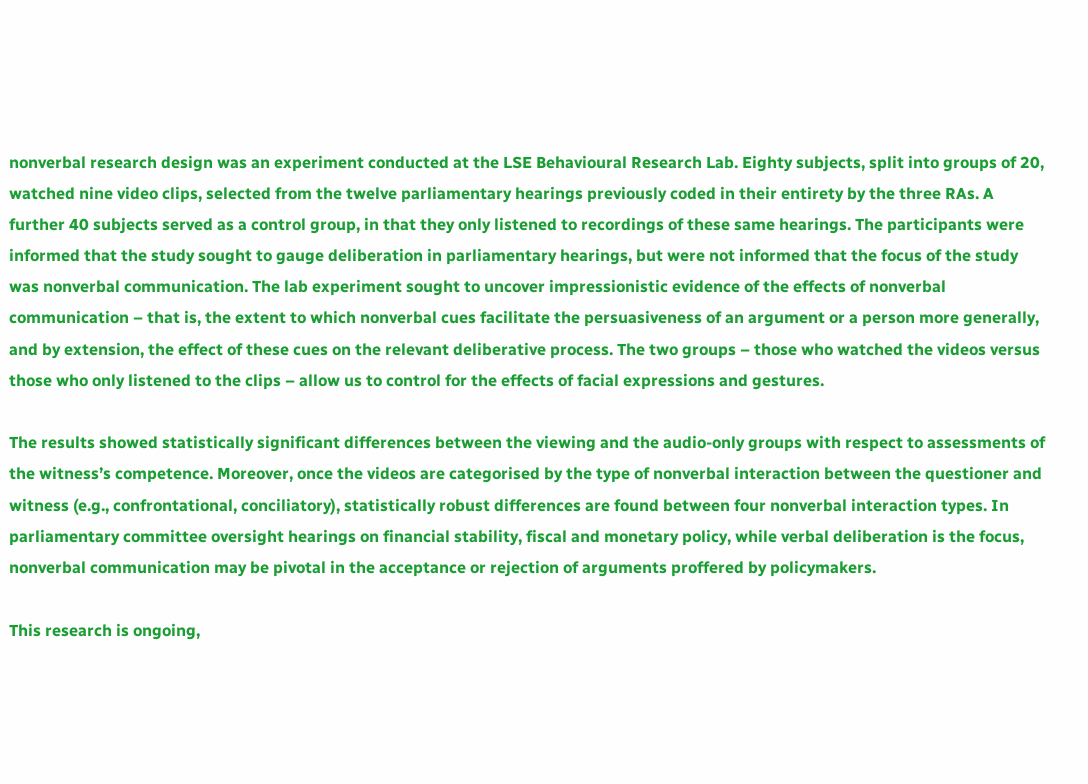nonverbal research design was an experiment conducted at the LSE Behavioural Research Lab. Eighty subjects, split into groups of 20, watched nine video clips, selected from the twelve parliamentary hearings previously coded in their entirety by the three RAs. A further 40 subjects served as a control group, in that they only listened to recordings of these same hearings. The participants were informed that the study sought to gauge deliberation in parliamentary hearings, but were not informed that the focus of the study was nonverbal communication. The lab experiment sought to uncover impressionistic evidence of the effects of nonverbal communication – that is, the extent to which nonverbal cues facilitate the persuasiveness of an argument or a person more generally, and by extension, the effect of these cues on the relevant deliberative process. The two groups – those who watched the videos versus those who only listened to the clips – allow us to control for the effects of facial expressions and gestures.

The results showed statistically significant differences between the viewing and the audio-only groups with respect to assessments of the witness’s competence. Moreover, once the videos are categorised by the type of nonverbal interaction between the questioner and witness (e.g., confrontational, conciliatory), statistically robust differences are found between four nonverbal interaction types. In parliamentary committee oversight hearings on financial stability, fiscal and monetary policy, while verbal deliberation is the focus, nonverbal communication may be pivotal in the acceptance or rejection of arguments proffered by policymakers.

This research is ongoing,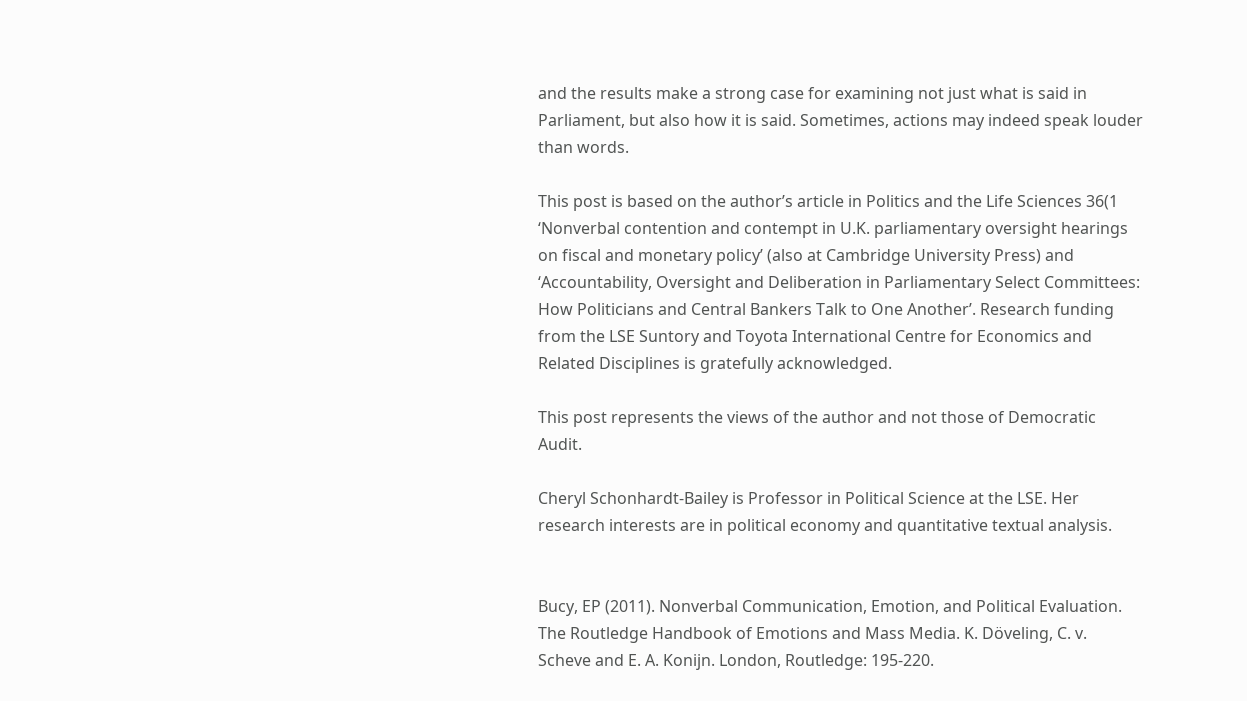and the results make a strong case for examining not just what is said in Parliament, but also how it is said. Sometimes, actions may indeed speak louder than words.

This post is based on the author’s article in Politics and the Life Sciences 36(1 ‘Nonverbal contention and contempt in U.K. parliamentary oversight hearings on fiscal and monetary policy’ (also at Cambridge University Press) and ‘Accountability, Oversight and Deliberation in Parliamentary Select Committees: How Politicians and Central Bankers Talk to One Another’. Research funding from the LSE Suntory and Toyota International Centre for Economics and Related Disciplines is gratefully acknowledged.

This post represents the views of the author and not those of Democratic Audit.

Cheryl Schonhardt-Bailey is Professor in Political Science at the LSE. Her research interests are in political economy and quantitative textual analysis.


Bucy, EP (2011). Nonverbal Communication, Emotion, and Political Evaluation. The Routledge Handbook of Emotions and Mass Media. K. Döveling, C. v. Scheve and E. A. Konijn. London, Routledge: 195-220.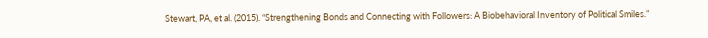Stewart, PA, et al. (2015). “Strengthening Bonds and Connecting with Followers: A Biobehavioral Inventory of Political Smiles.”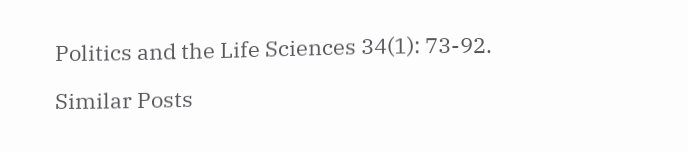Politics and the Life Sciences 34(1): 73-92.

Similar Posts